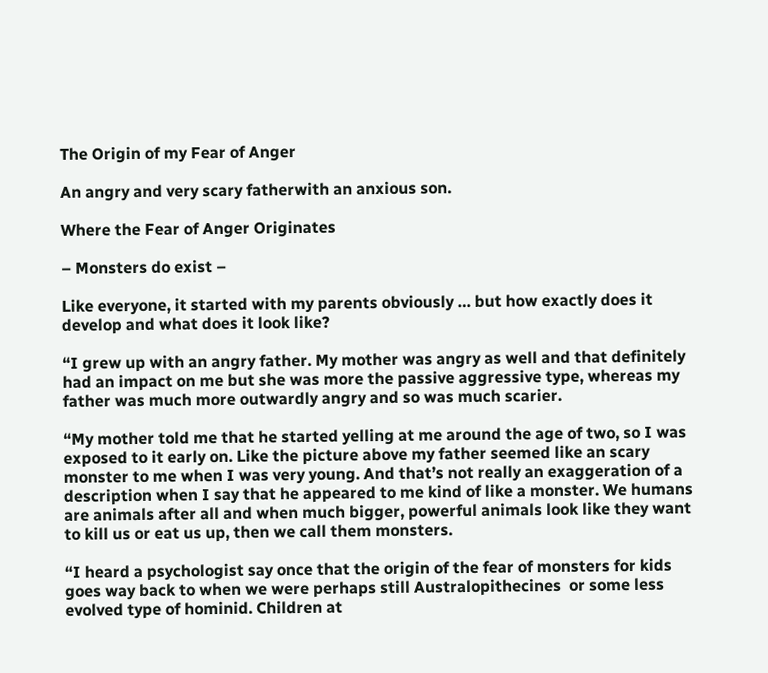The Origin of my Fear of Anger

An angry and very scary fatherwith an anxious son.

Where the Fear of Anger Originates

– Monsters do exist –

Like everyone, it started with my parents obviously … but how exactly does it develop and what does it look like?

“I grew up with an angry father. My mother was angry as well and that definitely had an impact on me but she was more the passive aggressive type, whereas my father was much more outwardly angry and so was much scarier.

“My mother told me that he started yelling at me around the age of two, so I was exposed to it early on. Like the picture above my father seemed like an scary monster to me when I was very young. And that’s not really an exaggeration of a description when I say that he appeared to me kind of like a monster. We humans are animals after all and when much bigger, powerful animals look like they want to kill us or eat us up, then we call them monsters.

“I heard a psychologist say once that the origin of the fear of monsters for kids goes way back to when we were perhaps still Australopithecines  or some less evolved type of hominid. Children at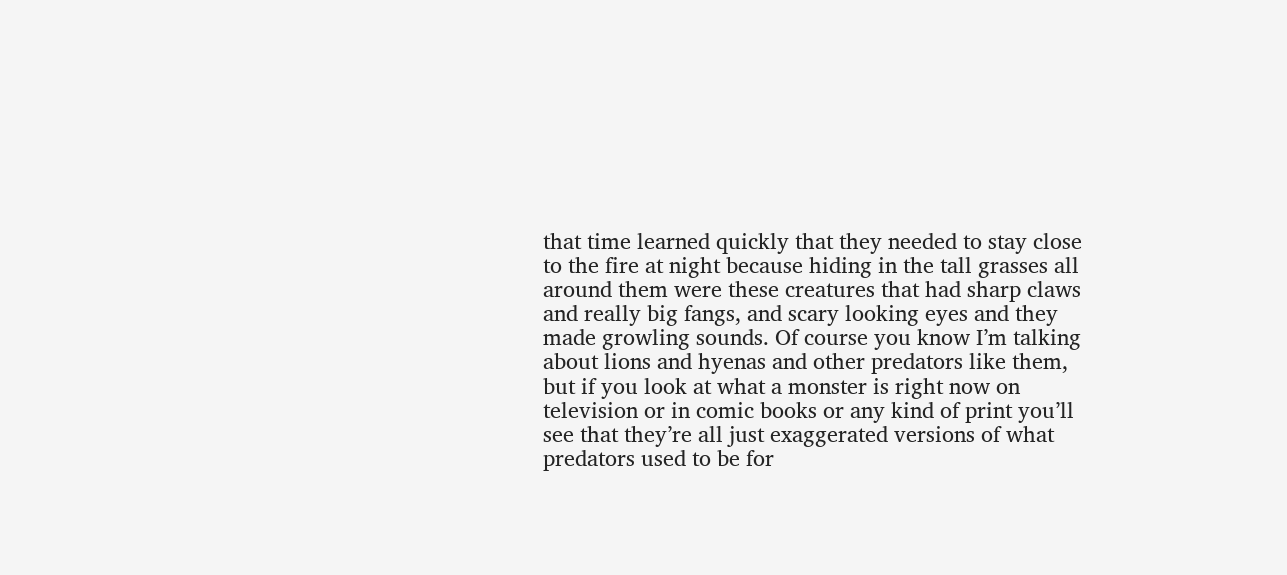that time learned quickly that they needed to stay close to the fire at night because hiding in the tall grasses all around them were these creatures that had sharp claws and really big fangs, and scary looking eyes and they made growling sounds. Of course you know I’m talking about lions and hyenas and other predators like them, but if you look at what a monster is right now on television or in comic books or any kind of print you’ll see that they’re all just exaggerated versions of what predators used to be for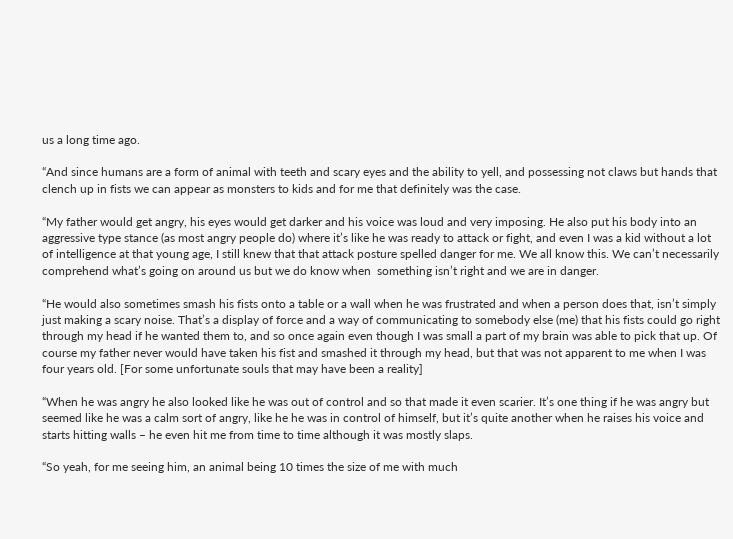us a long time ago.

“And since humans are a form of animal with teeth and scary eyes and the ability to yell, and possessing not claws but hands that clench up in fists we can appear as monsters to kids and for me that definitely was the case.

“My father would get angry, his eyes would get darker and his voice was loud and very imposing. He also put his body into an aggressive type stance (as most angry people do) where it’s like he was ready to attack or fight, and even I was a kid without a lot of intelligence at that young age, I still knew that that attack posture spelled danger for me. We all know this. We can’t necessarily comprehend what’s going on around us but we do know when  something isn’t right and we are in danger.

“He would also sometimes smash his fists onto a table or a wall when he was frustrated and when a person does that, isn’t simply just making a scary noise. That’s a display of force and a way of communicating to somebody else (me) that his fists could go right through my head if he wanted them to, and so once again even though I was small a part of my brain was able to pick that up. Of course my father never would have taken his fist and smashed it through my head, but that was not apparent to me when I was four years old. [For some unfortunate souls that may have been a reality]

“When he was angry he also looked like he was out of control and so that made it even scarier. It’s one thing if he was angry but seemed like he was a calm sort of angry, like he he was in control of himself, but it’s quite another when he raises his voice and starts hitting walls – he even hit me from time to time although it was mostly slaps.

“So yeah, for me seeing him, an animal being 10 times the size of me with much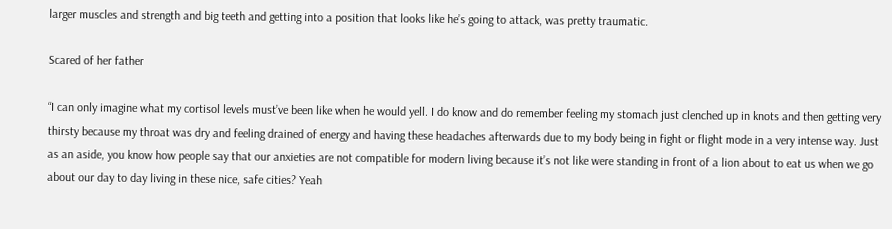larger muscles and strength and big teeth and getting into a position that looks like he’s going to attack, was pretty traumatic.

Scared of her father

“I can only imagine what my cortisol levels must’ve been like when he would yell. I do know and do remember feeling my stomach just clenched up in knots and then getting very thirsty because my throat was dry and feeling drained of energy and having these headaches afterwards due to my body being in fight or flight mode in a very intense way. Just as an aside, you know how people say that our anxieties are not compatible for modern living because it’s not like were standing in front of a lion about to eat us when we go about our day to day living in these nice, safe cities? Yeah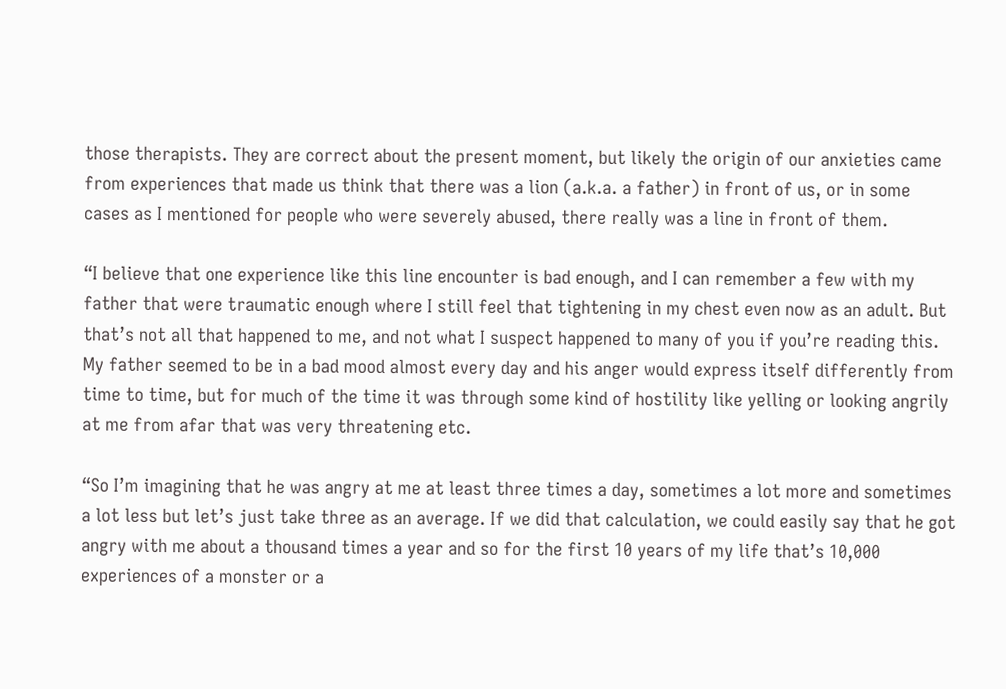those therapists. They are correct about the present moment, but likely the origin of our anxieties came from experiences that made us think that there was a lion (a.k.a. a father) in front of us, or in some cases as I mentioned for people who were severely abused, there really was a line in front of them.

“I believe that one experience like this line encounter is bad enough, and I can remember a few with my father that were traumatic enough where I still feel that tightening in my chest even now as an adult. But that’s not all that happened to me, and not what I suspect happened to many of you if you’re reading this. My father seemed to be in a bad mood almost every day and his anger would express itself differently from time to time, but for much of the time it was through some kind of hostility like yelling or looking angrily at me from afar that was very threatening etc.

“So I’m imagining that he was angry at me at least three times a day, sometimes a lot more and sometimes a lot less but let’s just take three as an average. If we did that calculation, we could easily say that he got angry with me about a thousand times a year and so for the first 10 years of my life that’s 10,000 experiences of a monster or a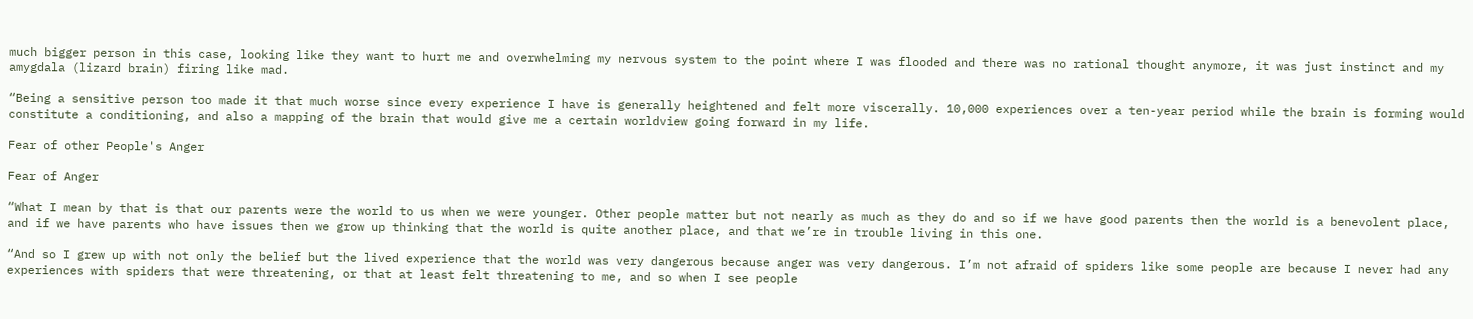much bigger person in this case, looking like they want to hurt me and overwhelming my nervous system to the point where I was flooded and there was no rational thought anymore, it was just instinct and my amygdala (lizard brain) firing like mad.

“Being a sensitive person too made it that much worse since every experience I have is generally heightened and felt more viscerally. 10,000 experiences over a ten-year period while the brain is forming would constitute a conditioning, and also a mapping of the brain that would give me a certain worldview going forward in my life.

Fear of other People's Anger

Fear of Anger

“What I mean by that is that our parents were the world to us when we were younger. Other people matter but not nearly as much as they do and so if we have good parents then the world is a benevolent place, and if we have parents who have issues then we grow up thinking that the world is quite another place, and that we’re in trouble living in this one.

“And so I grew up with not only the belief but the lived experience that the world was very dangerous because anger was very dangerous. I’m not afraid of spiders like some people are because I never had any experiences with spiders that were threatening, or that at least felt threatening to me, and so when I see people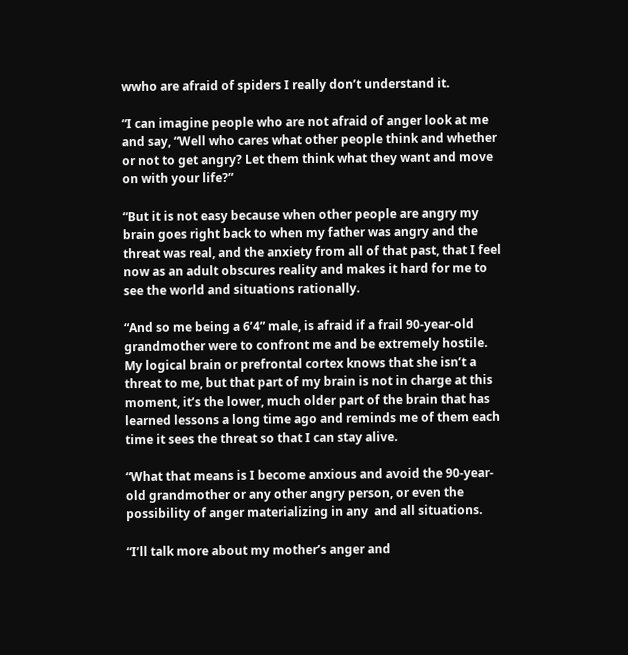wwho are afraid of spiders I really don’t understand it.

“I can imagine people who are not afraid of anger look at me and say, “Well who cares what other people think and whether or not to get angry? Let them think what they want and move on with your life?”

“But it is not easy because when other people are angry my brain goes right back to when my father was angry and the threat was real, and the anxiety from all of that past, that I feel now as an adult obscures reality and makes it hard for me to see the world and situations rationally.

“And so me being a 6’4” male, is afraid if a frail 90-year-old grandmother were to confront me and be extremely hostile. My logical brain or prefrontal cortex knows that she isn’t a threat to me, but that part of my brain is not in charge at this moment, it’s the lower, much older part of the brain that has learned lessons a long time ago and reminds me of them each time it sees the threat so that I can stay alive.

“What that means is I become anxious and avoid the 90-year-old grandmother or any other angry person, or even the possibility of anger materializing in any  and all situations.

“I’ll talk more about my mother’s anger and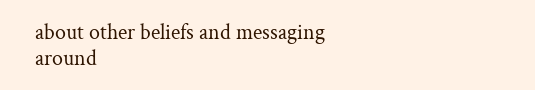about other beliefs and messaging around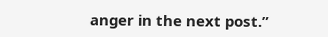anger in the next post.”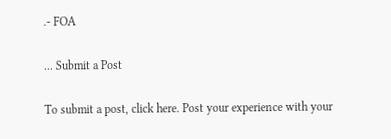.- FOA

... Submit a Post

To submit a post, click here. Post your experience with your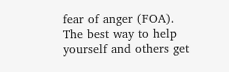fear of anger (FOA). The best way to help yourself and others get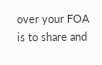over your FOA is to share and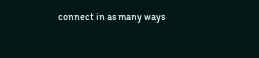connect in as many ways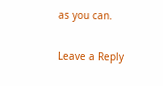as you can.

Leave a Reply